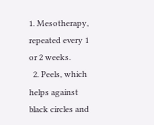1. Mesotherapy, repeated every 1 or 2 weeks.
  2. Peels, which helps against black circles and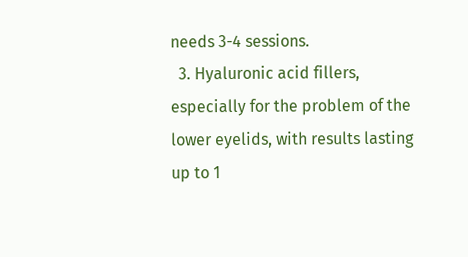needs 3-4 sessions.
  3. Hyaluronic acid fillers, especially for the problem of the lower eyelids, with results lasting up to 1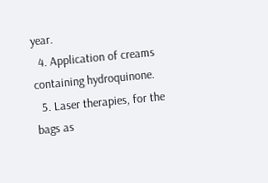year.
  4. Application of creams containing hydroquinone.
  5. Laser therapies, for the bags as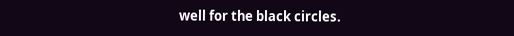well for the black circles.